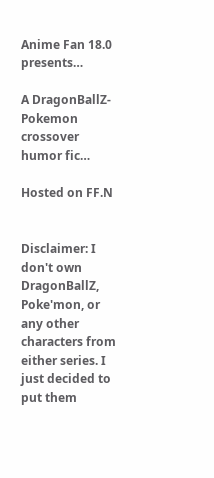Anime Fan 18.0 presents…

A DragonBallZ-Pokemon crossover humor fic…

Hosted on FF.N


Disclaimer: I don't own DragonBallZ, Poke'mon, or any other characters from either series. I just decided to put them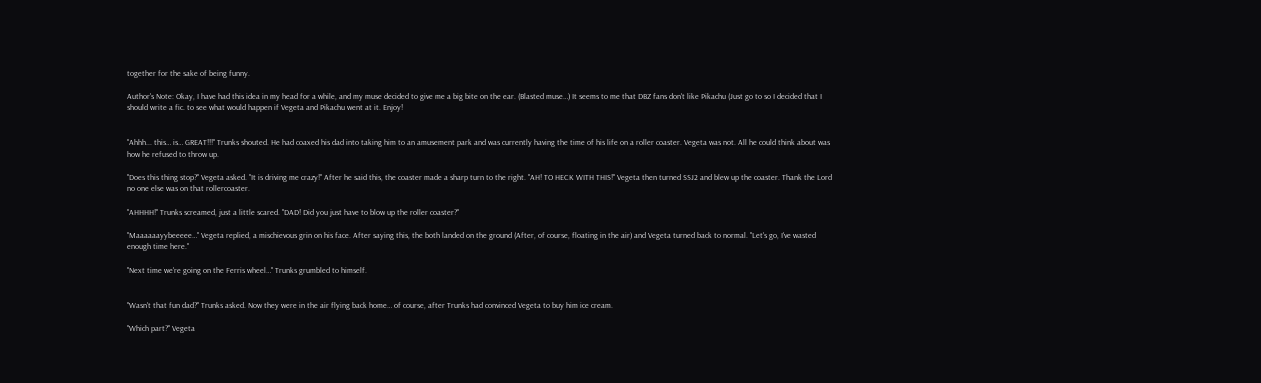together for the sake of being funny.

Author's Note: Okay, I have had this idea in my head for a while, and my muse decided to give me a big bite on the ear. (Blasted muse…) It seems to me that DBZ fans don't like Pikachu (Just go to so I decided that I should write a fic. to see what would happen if Vegeta and Pikachu went at it. Enjoy!


"Ahhh... this… is… GREAT!!!" Trunks shouted. He had coaxed his dad into taking him to an amusement park and was currently having the time of his life on a roller coaster. Vegeta was not. All he could think about was how he refused to throw up.

"Does this thing stop?" Vegeta asked. "It is driving me crazy!" After he said this, the coaster made a sharp turn to the right. "AH! TO HECK WITH THIS!" Vegeta then turned SSJ2 and blew up the coaster. Thank the Lord no one else was on that rollercoaster.

"AHHHH!" Trunks screamed, just a little scared. "DAD! Did you just have to blow up the roller coaster?"

"Maaaaaayybeeeee…" Vegeta replied, a mischievous grin on his face. After saying this, the both landed on the ground (After, of course, floating in the air) and Vegeta turned back to normal. "Let's go, I've wasted enough time here."

"Next time we're going on the Ferris wheel…" Trunks grumbled to himself.


"Wasn't that fun dad?" Trunks asked. Now they were in the air flying back home… of course, after Trunks had convinced Vegeta to buy him ice cream.

"Which part?" Vegeta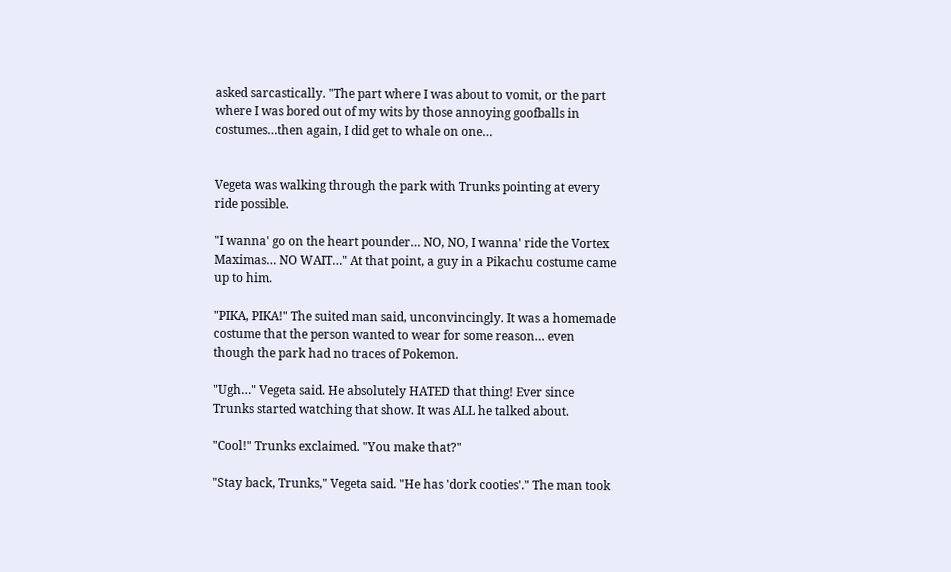asked sarcastically. "The part where I was about to vomit, or the part where I was bored out of my wits by those annoying goofballs in costumes…then again, I did get to whale on one…


Vegeta was walking through the park with Trunks pointing at every ride possible.

"I wanna' go on the heart pounder… NO, NO, I wanna' ride the Vortex Maximas… NO WAIT…" At that point, a guy in a Pikachu costume came up to him.

"PIKA, PIKA!" The suited man said, unconvincingly. It was a homemade costume that the person wanted to wear for some reason… even though the park had no traces of Pokemon.

"Ugh…" Vegeta said. He absolutely HATED that thing! Ever since Trunks started watching that show. It was ALL he talked about.

"Cool!" Trunks exclaimed. "You make that?"

"Stay back, Trunks," Vegeta said. "He has 'dork cooties'." The man took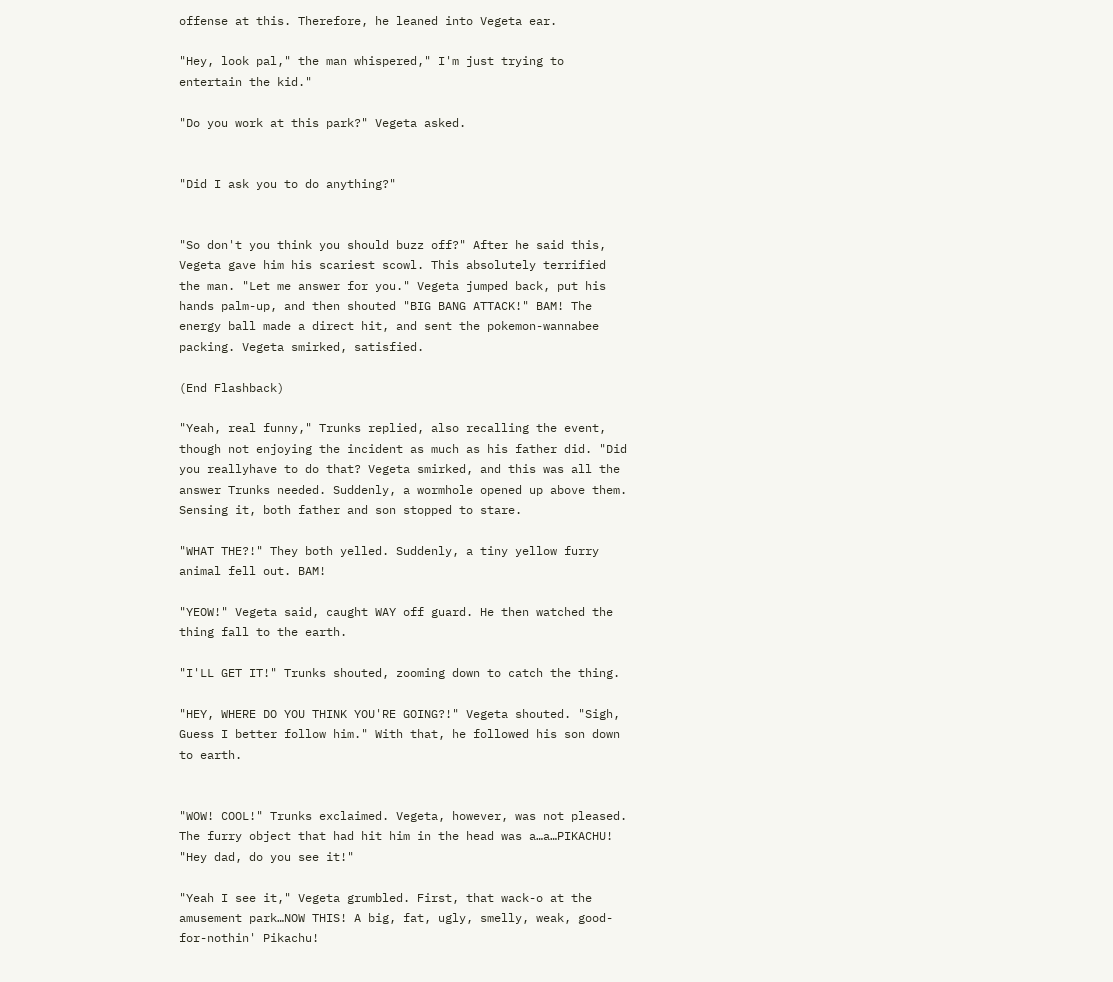offense at this. Therefore, he leaned into Vegeta ear.

"Hey, look pal," the man whispered," I'm just trying to entertain the kid."

"Do you work at this park?" Vegeta asked.


"Did I ask you to do anything?"


"So don't you think you should buzz off?" After he said this, Vegeta gave him his scariest scowl. This absolutely terrified the man. "Let me answer for you." Vegeta jumped back, put his hands palm-up, and then shouted "BIG BANG ATTACK!" BAM! The energy ball made a direct hit, and sent the pokemon-wannabee packing. Vegeta smirked, satisfied.

(End Flashback)

"Yeah, real funny," Trunks replied, also recalling the event, though not enjoying the incident as much as his father did. "Did you reallyhave to do that? Vegeta smirked, and this was all the answer Trunks needed. Suddenly, a wormhole opened up above them. Sensing it, both father and son stopped to stare.

"WHAT THE?!" They both yelled. Suddenly, a tiny yellow furry animal fell out. BAM!

"YEOW!" Vegeta said, caught WAY off guard. He then watched the thing fall to the earth.

"I'LL GET IT!" Trunks shouted, zooming down to catch the thing.

"HEY, WHERE DO YOU THINK YOU'RE GOING?!" Vegeta shouted. "Sigh, Guess I better follow him." With that, he followed his son down to earth.


"WOW! COOL!" Trunks exclaimed. Vegeta, however, was not pleased. The furry object that had hit him in the head was a…a…PIKACHU! "Hey dad, do you see it!"

"Yeah I see it," Vegeta grumbled. First, that wack-o at the amusement park…NOW THIS! A big, fat, ugly, smelly, weak, good-for-nothin' Pikachu!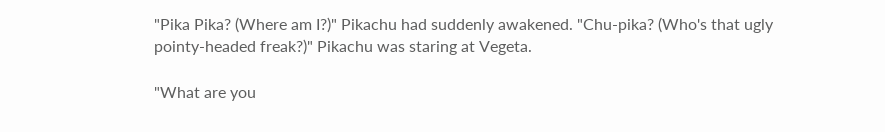"Pika Pika? (Where am I?)" Pikachu had suddenly awakened. "Chu-pika? (Who's that ugly pointy-headed freak?)" Pikachu was staring at Vegeta.

"What are you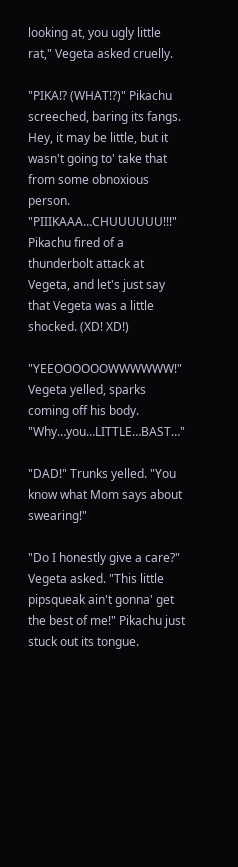looking at, you ugly little rat," Vegeta asked cruelly.

"PIKA!? (WHAT!?)" Pikachu screeched, baring its fangs. Hey, it may be little, but it wasn't going to' take that from some obnoxious person. "PIIIKAAA…CHUUUUUU!!!" Pikachu fired of a thunderbolt attack at Vegeta, and let's just say that Vegeta was a little shocked. (XD! XD!)

"YEEOOOOOOWWWWWW!" Vegeta yelled, sparks coming off his body. "Why…you…LITTLE…BAST…"

"DAD!" Trunks yelled. "You know what Mom says about swearing!"

"Do I honestly give a care?" Vegeta asked. "This little pipsqueak ain't gonna' get the best of me!" Pikachu just stuck out its tongue.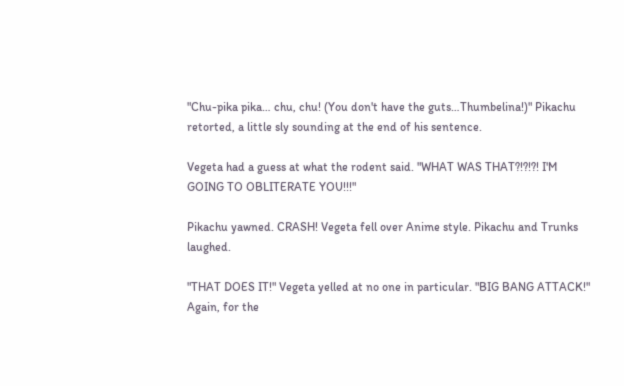"Chu-pika pika… chu, chu! (You don't have the guts…Thumbelina!)" Pikachu retorted, a little sly sounding at the end of his sentence.

Vegeta had a guess at what the rodent said. "WHAT WAS THAT?!?!?! I'M GOING TO OBLITERATE YOU!!!"

Pikachu yawned. CRASH! Vegeta fell over Anime style. Pikachu and Trunks laughed.

"THAT DOES IT!" Vegeta yelled at no one in particular. "BIG BANG ATTACK!" Again, for the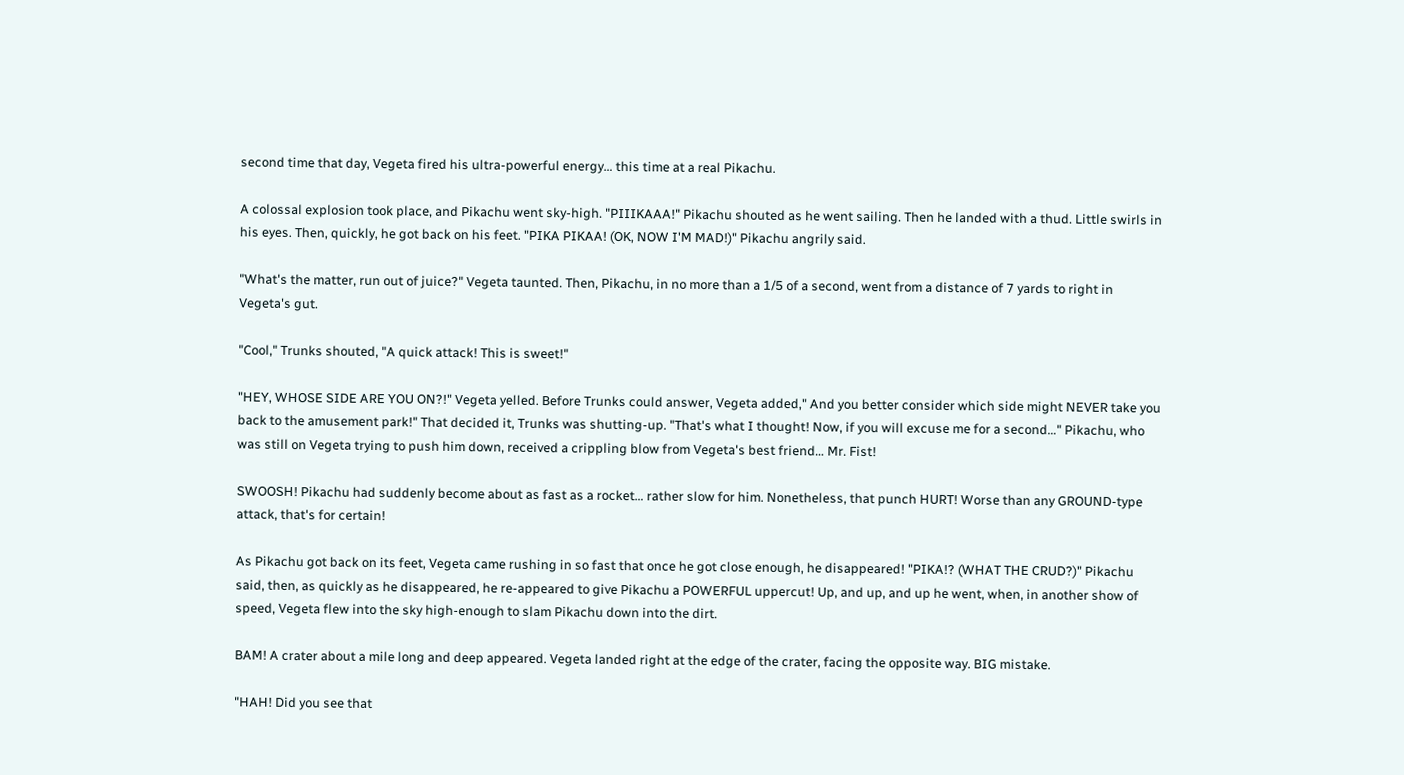second time that day, Vegeta fired his ultra-powerful energy… this time at a real Pikachu.

A colossal explosion took place, and Pikachu went sky-high. "PIIIKAAA!" Pikachu shouted as he went sailing. Then he landed with a thud. Little swirls in his eyes. Then, quickly, he got back on his feet. "PIKA PIKAA! (OK, NOW I'M MAD!)" Pikachu angrily said.

"What's the matter, run out of juice?" Vegeta taunted. Then, Pikachu, in no more than a 1/5 of a second, went from a distance of 7 yards to right in Vegeta's gut.

"Cool," Trunks shouted, "A quick attack! This is sweet!"

"HEY, WHOSE SIDE ARE YOU ON?!" Vegeta yelled. Before Trunks could answer, Vegeta added," And you better consider which side might NEVER take you back to the amusement park!" That decided it, Trunks was shutting-up. "That's what I thought! Now, if you will excuse me for a second…" Pikachu, who was still on Vegeta trying to push him down, received a crippling blow from Vegeta's best friend… Mr. Fist!

SWOOSH! Pikachu had suddenly become about as fast as a rocket… rather slow for him. Nonetheless, that punch HURT! Worse than any GROUND-type attack, that's for certain!

As Pikachu got back on its feet, Vegeta came rushing in so fast that once he got close enough, he disappeared! "PIKA!? (WHAT THE CRUD?)" Pikachu said, then, as quickly as he disappeared, he re-appeared to give Pikachu a POWERFUL uppercut! Up, and up, and up he went, when, in another show of speed, Vegeta flew into the sky high-enough to slam Pikachu down into the dirt.

BAM! A crater about a mile long and deep appeared. Vegeta landed right at the edge of the crater, facing the opposite way. BIG mistake.

"HAH! Did you see that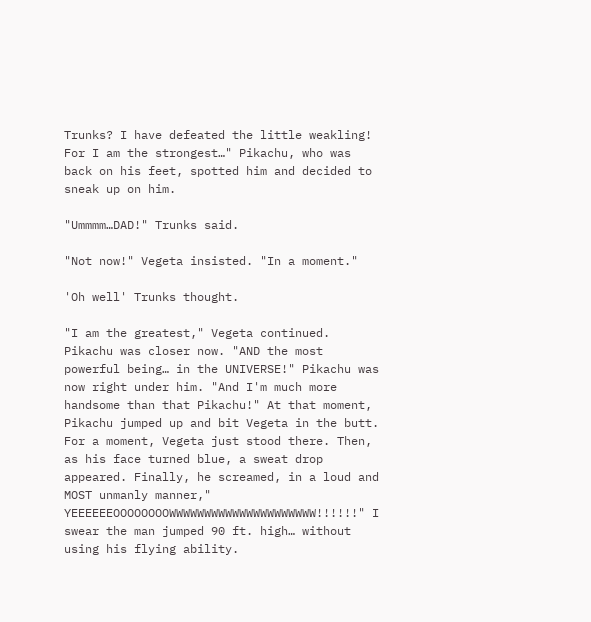Trunks? I have defeated the little weakling! For I am the strongest…" Pikachu, who was back on his feet, spotted him and decided to sneak up on him.

"Ummmm…DAD!" Trunks said.

"Not now!" Vegeta insisted. "In a moment."

'Oh well' Trunks thought.

"I am the greatest," Vegeta continued. Pikachu was closer now. "AND the most powerful being… in the UNIVERSE!" Pikachu was now right under him. "And I'm much more handsome than that Pikachu!" At that moment, Pikachu jumped up and bit Vegeta in the butt. For a moment, Vegeta just stood there. Then, as his face turned blue, a sweat drop appeared. Finally, he screamed, in a loud and MOST unmanly manner," YEEEEEEOOOOOOOOWWWWWWWWWWWWWWWWWWWWW!!!!!!" I swear the man jumped 90 ft. high… without using his flying ability.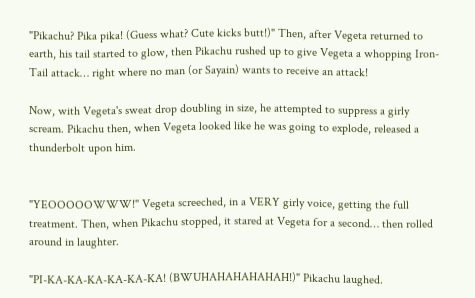"Pikachu? Pika pika! (Guess what? Cute kicks butt!)" Then, after Vegeta returned to earth, his tail started to glow, then Pikachu rushed up to give Vegeta a whopping Iron-Tail attack… right where no man (or Sayain) wants to receive an attack!

Now, with Vegeta's sweat drop doubling in size, he attempted to suppress a girly scream. Pikachu then, when Vegeta looked like he was going to explode, released a thunderbolt upon him.


"YEOOOOOWWW!" Vegeta screeched, in a VERY girly voice, getting the full treatment. Then, when Pikachu stopped, it stared at Vegeta for a second… then rolled around in laughter.

"PI-KA-KA-KA-KA-KA-KA! (BWUHAHAHAHAHAH!)" Pikachu laughed.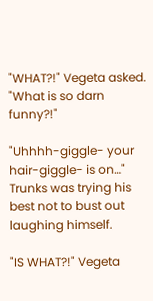"WHAT?!" Vegeta asked. "What is so darn funny?!"

"Uhhhh-giggle- your hair-giggle- is on…" Trunks was trying his best not to bust out laughing himself.

"IS WHAT?!" Vegeta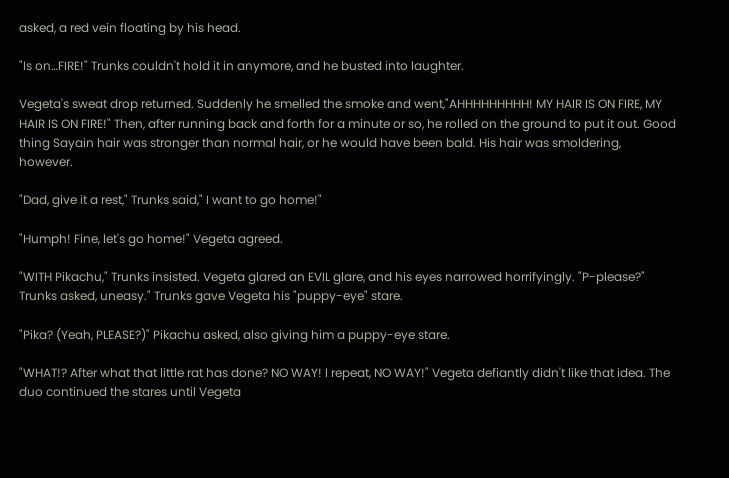asked, a red vein floating by his head.

"Is on…FIRE!" Trunks couldn't hold it in anymore, and he busted into laughter.

Vegeta's sweat drop returned. Suddenly he smelled the smoke and went,"AHHHHHHHHH! MY HAIR IS ON FIRE, MY HAIR IS ON FIRE!" Then, after running back and forth for a minute or so, he rolled on the ground to put it out. Good thing Sayain hair was stronger than normal hair, or he would have been bald. His hair was smoldering, however.

"Dad, give it a rest," Trunks said," I want to go home!"

"Humph! Fine, let's go home!" Vegeta agreed.

"WITH Pikachu," Trunks insisted. Vegeta glared an EVIL glare, and his eyes narrowed horrifyingly. "P-please?" Trunks asked, uneasy." Trunks gave Vegeta his "puppy-eye" stare.

"Pika? (Yeah, PLEASE?)" Pikachu asked, also giving him a puppy-eye stare.

"WHAT!? After what that little rat has done? NO WAY! I repeat, NO WAY!" Vegeta defiantly didn't like that idea. The duo continued the stares until Vegeta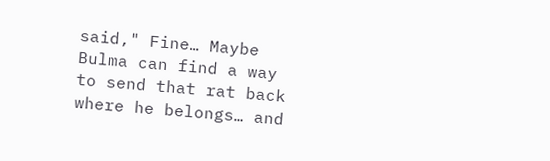said," Fine… Maybe Bulma can find a way to send that rat back where he belongs… and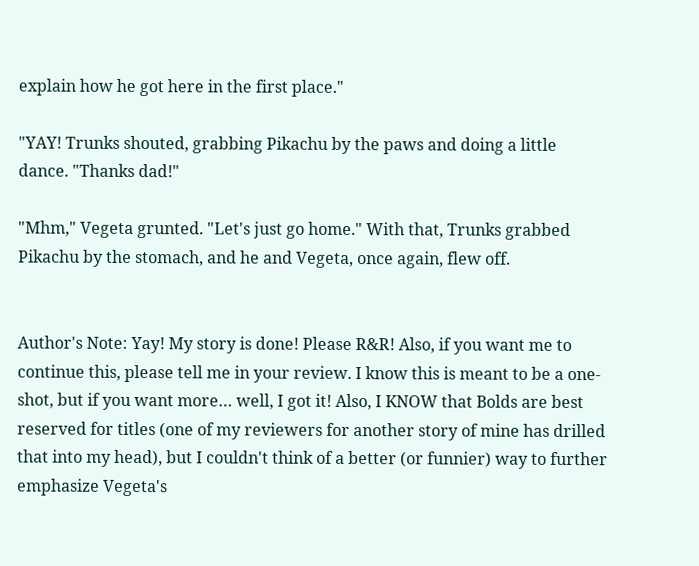explain how he got here in the first place."

"YAY! Trunks shouted, grabbing Pikachu by the paws and doing a little dance. "Thanks dad!"

"Mhm," Vegeta grunted. "Let's just go home." With that, Trunks grabbed Pikachu by the stomach, and he and Vegeta, once again, flew off.


Author's Note: Yay! My story is done! Please R&R! Also, if you want me to continue this, please tell me in your review. I know this is meant to be a one-shot, but if you want more… well, I got it! Also, I KNOW that Bolds are best reserved for titles (one of my reviewers for another story of mine has drilled that into my head), but I couldn't think of a better (or funnier) way to further emphasize Vegeta's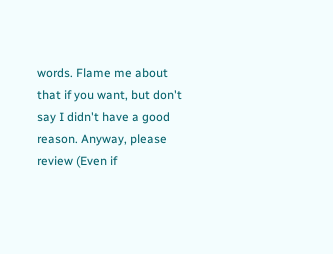words. Flame me about that if you want, but don't say I didn't have a good reason. Anyway, please review (Even if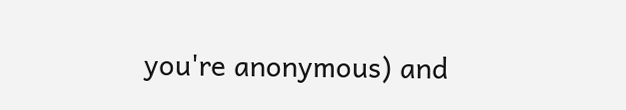you're anonymous) and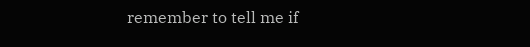remember to tell me if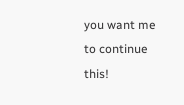you want me to continue this!